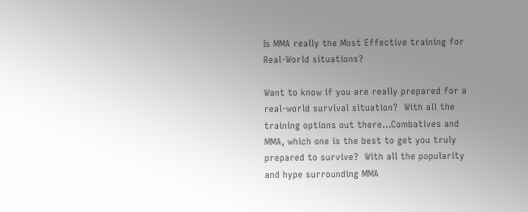Is MMA really the Most Effective training for Real-World situations?

Want to know if you are really prepared for a real-world survival situation?  With all the training options out there...Combatives and MMA, which one is the best to get you truly prepared to survive?  With all the popularity and hype surrounding MMA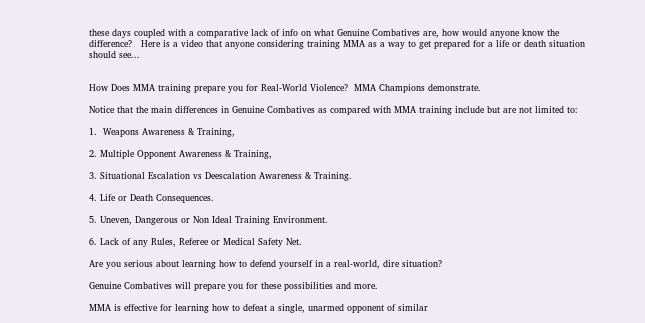these days coupled with a comparative lack of info on what Genuine Combatives are, how would anyone know the difference?   Here is a video that anyone considering training MMA as a way to get prepared for a life or death situation should see...


How Does MMA training prepare you for Real-World Violence?  MMA Champions demonstrate.

Notice that the main differences in Genuine Combatives as compared with MMA training include but are not limited to:

1.  Weapons Awareness & Training,

2. Multiple Opponent Awareness & Training,

3. Situational Escalation vs Deescalation Awareness & Training.

4. Life or Death Consequences.

5. Uneven, Dangerous or Non Ideal Training Environment.

6. Lack of any Rules, Referee or Medical Safety Net.

Are you serious about learning how to defend yourself in a real-world, dire situation?

Genuine Combatives will prepare you for these possibilities and more.

MMA is effective for learning how to defeat a single, unarmed opponent of similar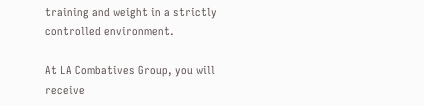training and weight in a strictly controlled environment.

At LA Combatives Group, you will receive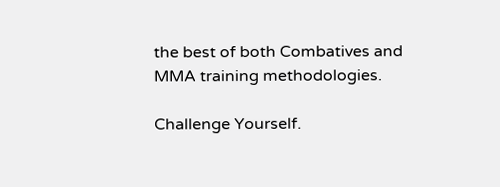the best of both Combatives and MMA training methodologies.

Challenge Yourself.